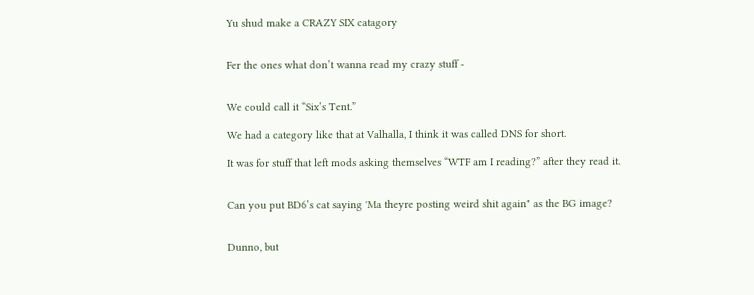Yu shud make a CRAZY SIX catagory


Fer the ones what don’t wanna read my crazy stuff -


We could call it “Six’s Tent.”

We had a category like that at Valhalla, I think it was called DNS for short.

It was for stuff that left mods asking themselves “WTF am I reading?” after they read it.


Can you put BD6’s cat saying 'Ma theyre posting weird shit again" as the BG image?


Dunno, but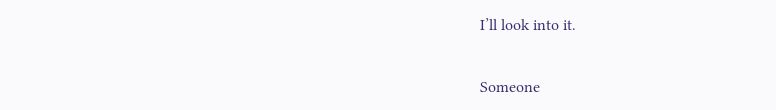I’ll look into it.


Someone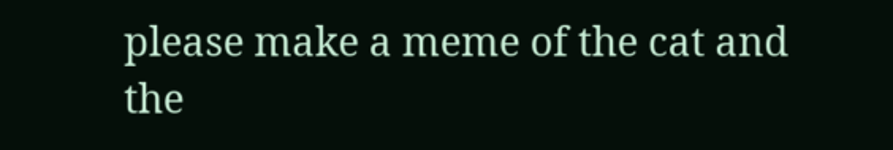please make a meme of the cat and the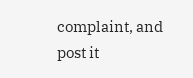complaint, and post it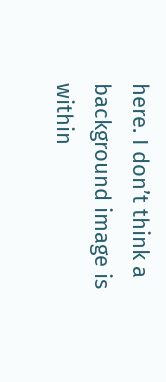here. I don’t think a background image is within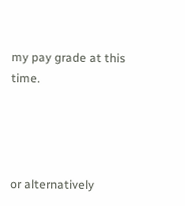my pay grade at this time.




or alternatively